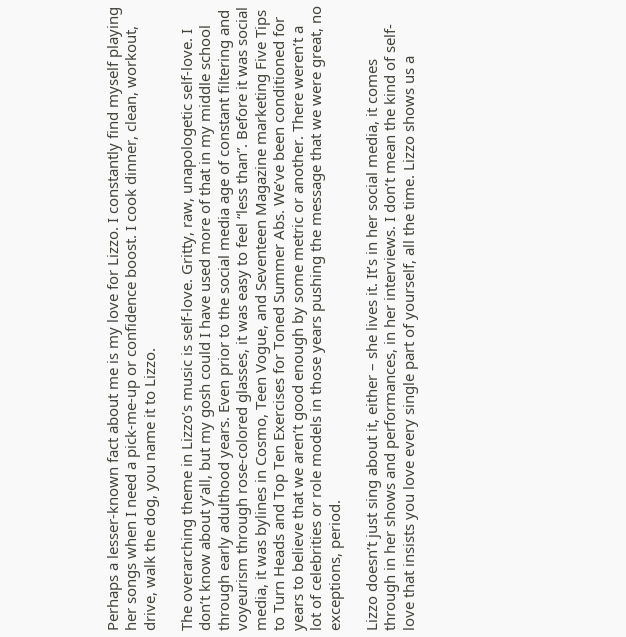Perhaps a lesser-known fact about me is my love for Lizzo. I constantly find myself playing her songs when I need a pick-me-up or confidence boost. I cook dinner, clean, workout, drive, walk the dog, you name it to Lizzo.

The overarching theme in Lizzo’s music is self-love. Gritty, raw, unapologetic self-love. I don’t know about y’all, but my gosh could I have used more of that in my middle school through early adulthood years. Even prior to the social media age of constant filtering and voyeurism through rose-colored glasses, it was easy to feel “less than”. Before it was social media, it was bylines in Cosmo, Teen Vogue, and Seventeen Magazine marketing Five Tips to Turn Heads and Top Ten Exercises for Toned Summer Abs. We’ve been conditioned for years to believe that we aren’t good enough by some metric or another. There weren’t a lot of celebrities or role models in those years pushing the message that we were great, no exceptions, period.

Lizzo doesn’t just sing about it, either – she lives it. It’s in her social media, it comes through in her shows and performances, in her interviews. I don’t mean the kind of self-love that insists you love every single part of yourself, all the time. Lizzo shows us a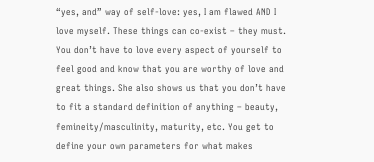“yes, and” way of self-love: yes, I am flawed AND I love myself. These things can co-exist – they must. You don’t have to love every aspect of yourself to feel good and know that you are worthy of love and great things. She also shows us that you don’t have to fit a standard definition of anything – beauty, femineity/masculinity, maturity, etc. You get to define your own parameters for what makes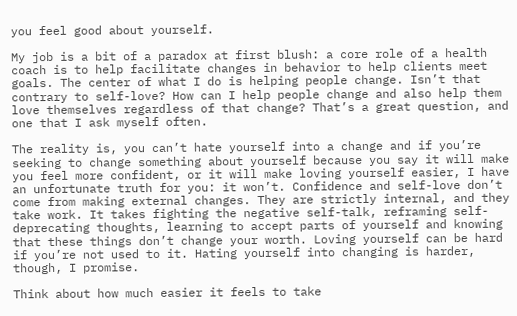you feel good about yourself.

My job is a bit of a paradox at first blush: a core role of a health coach is to help facilitate changes in behavior to help clients meet goals. The center of what I do is helping people change. Isn’t that contrary to self-love? How can I help people change and also help them love themselves regardless of that change? That’s a great question, and one that I ask myself often.

The reality is, you can’t hate yourself into a change and if you’re seeking to change something about yourself because you say it will make you feel more confident, or it will make loving yourself easier, I have an unfortunate truth for you: it won’t. Confidence and self-love don’t come from making external changes. They are strictly internal, and they take work. It takes fighting the negative self-talk, reframing self-deprecating thoughts, learning to accept parts of yourself and knowing that these things don’t change your worth. Loving yourself can be hard if you’re not used to it. Hating yourself into changing is harder, though, I promise.

Think about how much easier it feels to take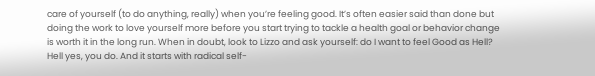care of yourself (to do anything, really) when you’re feeling good. It’s often easier said than done but doing the work to love yourself more before you start trying to tackle a health goal or behavior change is worth it in the long run. When in doubt, look to Lizzo and ask yourself: do I want to feel Good as Hell? Hell yes, you do. And it starts with radical self-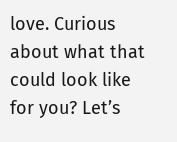love. Curious about what that could look like for you? Let’s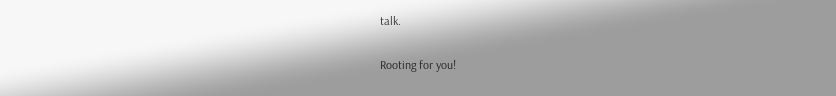talk.

Rooting for you!